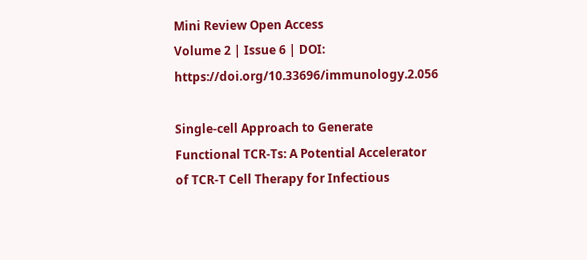Mini Review Open Access
Volume 2 | Issue 6 | DOI: https://doi.org/10.33696/immunology.2.056

Single-cell Approach to Generate Functional TCR-Ts: A Potential Accelerator of TCR-T Cell Therapy for Infectious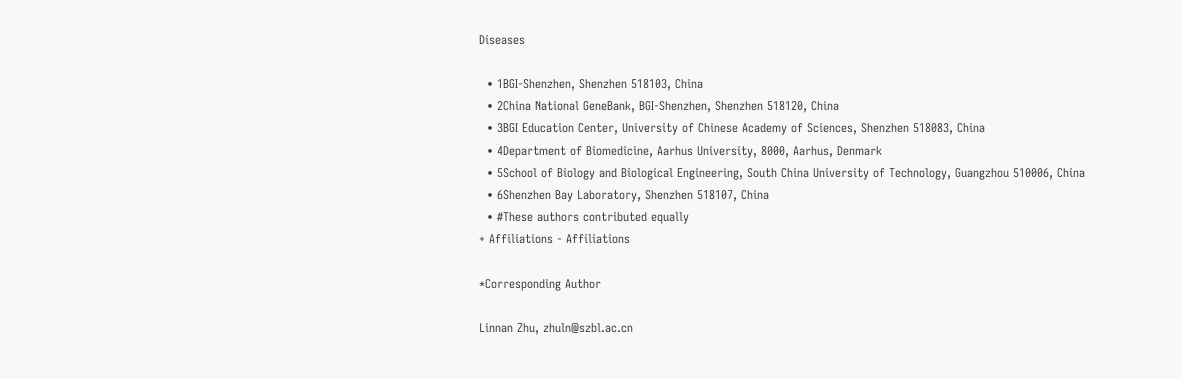Diseases

  • 1BGI-Shenzhen, Shenzhen 518103, China
  • 2China National GeneBank, BGI-Shenzhen, Shenzhen 518120, China
  • 3BGI Education Center, University of Chinese Academy of Sciences, Shenzhen 518083, China
  • 4Department of Biomedicine, Aarhus University, 8000, Aarhus, Denmark
  • 5School of Biology and Biological Engineering, South China University of Technology, Guangzhou 510006, China
  • 6Shenzhen Bay Laboratory, Shenzhen 518107, China
  • #These authors contributed equally
+ Affiliations - Affiliations

*Corresponding Author

Linnan Zhu, zhuln@szbl.ac.cn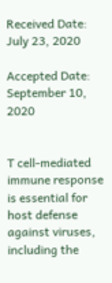Received Date: July 23, 2020

Accepted Date: September 10, 2020


T cell-mediated immune response is essential for host defense against viruses, including the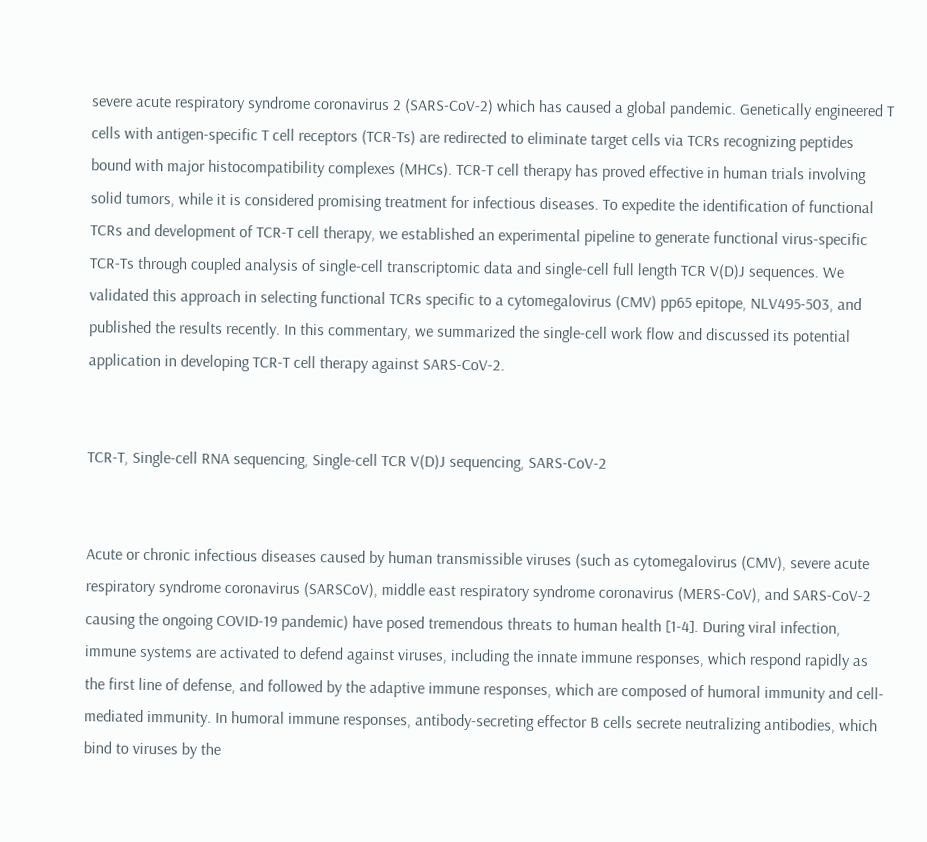severe acute respiratory syndrome coronavirus 2 (SARS-CoV-2) which has caused a global pandemic. Genetically engineered T cells with antigen-specific T cell receptors (TCR-Ts) are redirected to eliminate target cells via TCRs recognizing peptides bound with major histocompatibility complexes (MHCs). TCR-T cell therapy has proved effective in human trials involving solid tumors, while it is considered promising treatment for infectious diseases. To expedite the identification of functional TCRs and development of TCR-T cell therapy, we established an experimental pipeline to generate functional virus-specific TCR-Ts through coupled analysis of single-cell transcriptomic data and single-cell full length TCR V(D)J sequences. We validated this approach in selecting functional TCRs specific to a cytomegalovirus (CMV) pp65 epitope, NLV495-503, and published the results recently. In this commentary, we summarized the single-cell work flow and discussed its potential application in developing TCR-T cell therapy against SARS-CoV-2.


TCR-T, Single-cell RNA sequencing, Single-cell TCR V(D)J sequencing, SARS-CoV-2


Acute or chronic infectious diseases caused by human transmissible viruses (such as cytomegalovirus (CMV), severe acute respiratory syndrome coronavirus (SARSCoV), middle east respiratory syndrome coronavirus (MERS-CoV), and SARS-CoV-2 causing the ongoing COVID-19 pandemic) have posed tremendous threats to human health [1-4]. During viral infection, immune systems are activated to defend against viruses, including the innate immune responses, which respond rapidly as the first line of defense, and followed by the adaptive immune responses, which are composed of humoral immunity and cell-mediated immunity. In humoral immune responses, antibody-secreting effector B cells secrete neutralizing antibodies, which bind to viruses by the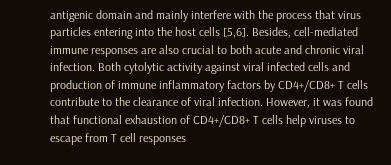antigenic domain and mainly interfere with the process that virus particles entering into the host cells [5,6]. Besides, cell-mediated immune responses are also crucial to both acute and chronic viral infection. Both cytolytic activity against viral infected cells and production of immune inflammatory factors by CD4+/CD8+ T cells contribute to the clearance of viral infection. However, it was found that functional exhaustion of CD4+/CD8+ T cells help viruses to escape from T cell responses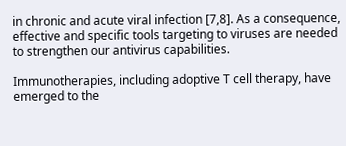in chronic and acute viral infection [7,8]. As a consequence, effective and specific tools targeting to viruses are needed to strengthen our antivirus capabilities.

Immunotherapies, including adoptive T cell therapy, have emerged to the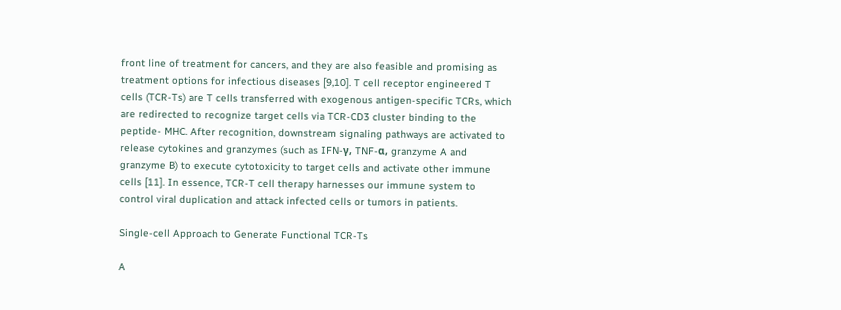front line of treatment for cancers, and they are also feasible and promising as treatment options for infectious diseases [9,10]. T cell receptor engineered T cells (TCR-Ts) are T cells transferred with exogenous antigen-specific TCRs, which are redirected to recognize target cells via TCR-CD3 cluster binding to the peptide- MHC. After recognition, downstream signaling pathways are activated to release cytokines and granzymes (such as IFN-γ, TNF-α, granzyme A and granzyme B) to execute cytotoxicity to target cells and activate other immune cells [11]. In essence, TCR-T cell therapy harnesses our immune system to control viral duplication and attack infected cells or tumors in patients.

Single-cell Approach to Generate Functional TCR-Ts

A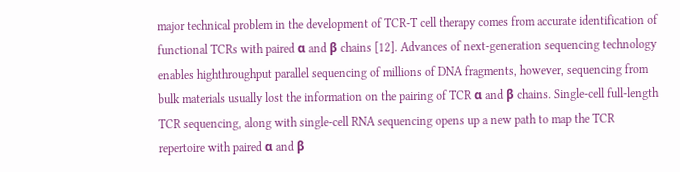major technical problem in the development of TCR-T cell therapy comes from accurate identification of functional TCRs with paired α and β chains [12]. Advances of next-generation sequencing technology enables highthroughput parallel sequencing of millions of DNA fragments, however, sequencing from bulk materials usually lost the information on the pairing of TCR α and β chains. Single-cell full-length TCR sequencing, along with single-cell RNA sequencing opens up a new path to map the TCR repertoire with paired α and β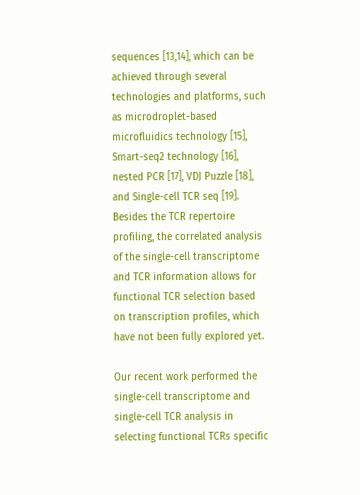sequences [13,14], which can be achieved through several technologies and platforms, such as microdroplet-based microfluidics technology [15], Smart-seq2 technology [16], nested PCR [17], VDJ Puzzle [18], and Single-cell TCR seq [19]. Besides the TCR repertoire profiling, the correlated analysis of the single-cell transcriptome and TCR information allows for functional TCR selection based on transcription profiles, which have not been fully explored yet.

Our recent work performed the single-cell transcriptome and single-cell TCR analysis in selecting functional TCRs specific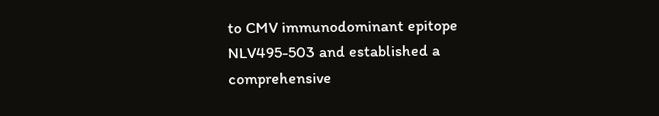to CMV immunodominant epitope NLV495-503 and established a comprehensive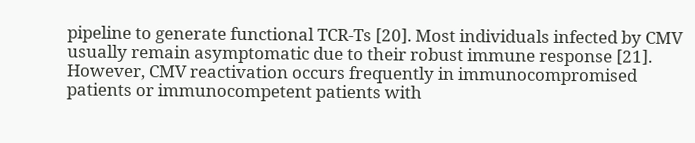pipeline to generate functional TCR-Ts [20]. Most individuals infected by CMV usually remain asymptomatic due to their robust immune response [21]. However, CMV reactivation occurs frequently in immunocompromised patients or immunocompetent patients with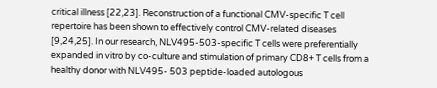critical illness [22,23]. Reconstruction of a functional CMV-specific T cell repertoire has been shown to effectively control CMV-related diseases [9,24,25]. In our research, NLV495-503-specific T cells were preferentially expanded in vitro by co-culture and stimulation of primary CD8+ T cells from a healthy donor with NLV495- 503 peptide-loaded autologous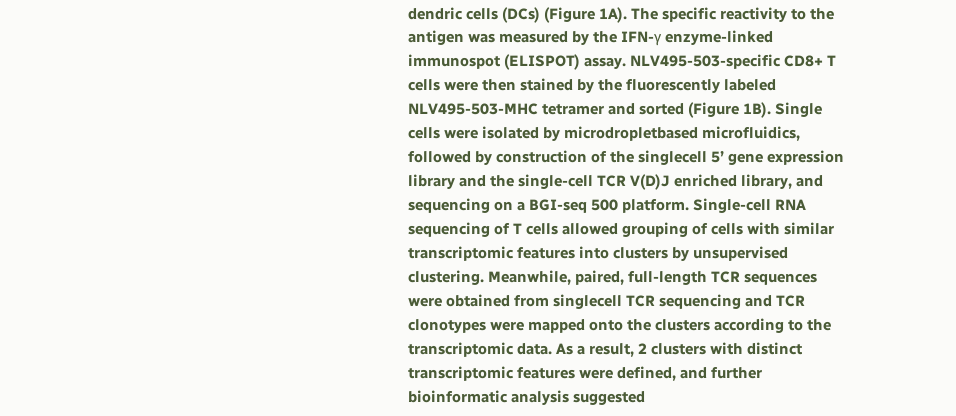dendric cells (DCs) (Figure 1A). The specific reactivity to the antigen was measured by the IFN-γ enzyme-linked immunospot (ELISPOT) assay. NLV495-503-specific CD8+ T cells were then stained by the fluorescently labeled NLV495-503-MHC tetramer and sorted (Figure 1B). Single cells were isolated by microdropletbased microfluidics, followed by construction of the singlecell 5’ gene expression library and the single-cell TCR V(D)J enriched library, and sequencing on a BGI-seq 500 platform. Single-cell RNA sequencing of T cells allowed grouping of cells with similar transcriptomic features into clusters by unsupervised clustering. Meanwhile, paired, full-length TCR sequences were obtained from singlecell TCR sequencing and TCR clonotypes were mapped onto the clusters according to the transcriptomic data. As a result, 2 clusters with distinct transcriptomic features were defined, and further bioinformatic analysis suggested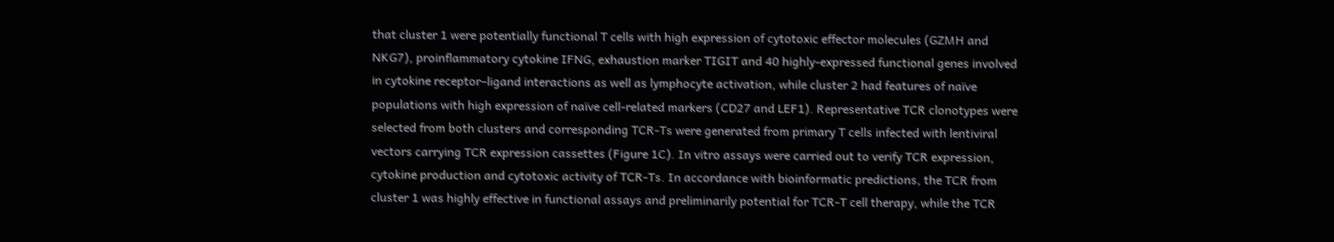that cluster 1 were potentially functional T cells with high expression of cytotoxic effector molecules (GZMH and NKG7), proinflammatory cytokine IFNG, exhaustion marker TIGIT and 40 highly-expressed functional genes involved in cytokine receptor–ligand interactions as well as lymphocyte activation, while cluster 2 had features of naïve populations with high expression of naïve cell-related markers (CD27 and LEF1). Representative TCR clonotypes were selected from both clusters and corresponding TCR-Ts were generated from primary T cells infected with lentiviral vectors carrying TCR expression cassettes (Figure 1C). In vitro assays were carried out to verify TCR expression, cytokine production and cytotoxic activity of TCR-Ts. In accordance with bioinformatic predictions, the TCR from cluster 1 was highly effective in functional assays and preliminarily potential for TCR-T cell therapy, while the TCR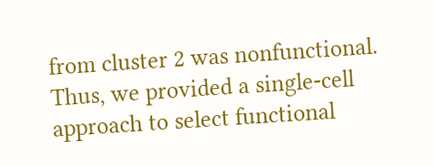from cluster 2 was nonfunctional. Thus, we provided a single-cell approach to select functional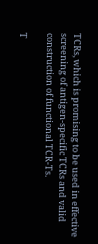TCRs, which is promising to be used in effective screening of antigen-specific TCRs and valid construction of functional TCR-Ts.

T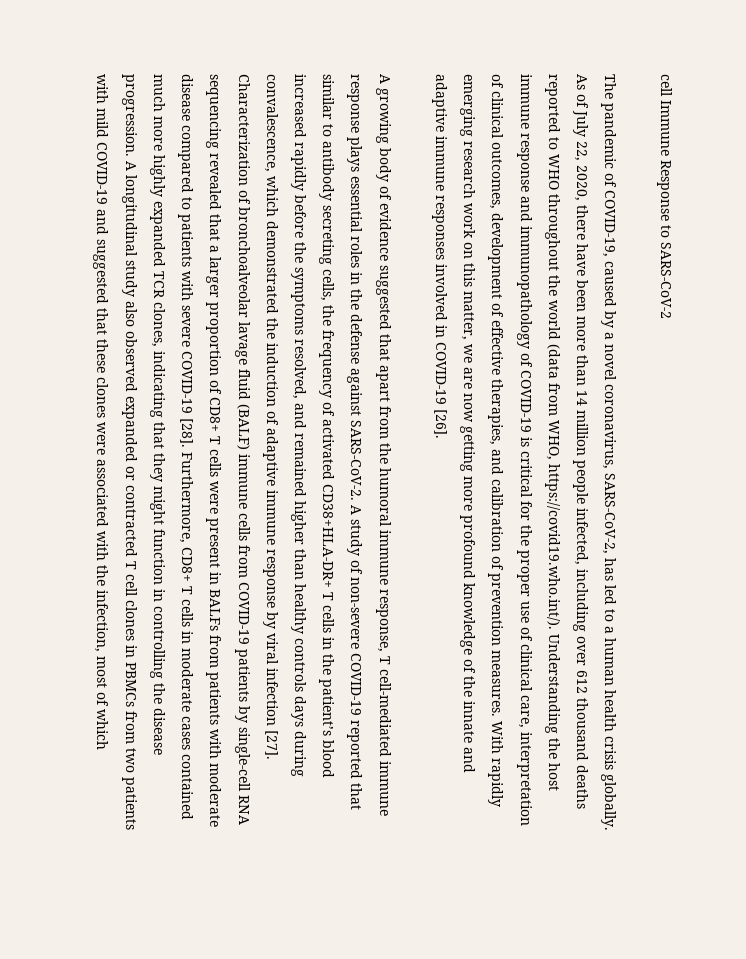cell Immune Response to SARS-CoV-2

The pandemic of COVID-19, caused by a novel coronavirus, SARS-CoV-2, has led to a human health crisis globally. As of July 22, 2020, there have been more than 14 million people infected, including over 612 thousand deaths reported to WHO throughout the world (data from WHO, https://covid19.who.int/). Understanding the host immune response and immunopathology of COVID-19 is critical for the proper use of clinical care, interpretation of clinical outcomes, development of effective therapies, and calibration of prevention measures. With rapidly emerging research work on this matter, we are now getting more profound knowledge of the innate and adaptive immune responses involved in COVID-19 [26].

A growing body of evidence suggested that apart from the humoral immune response, T cell-mediated immune response plays essential roles in the defense against SARS-CoV-2. A study of non-severe COVID-19 reported that similar to antibody secreting cells, the frequency of activated CD38+HLA-DR+ T cells in the patient’s blood increased rapidly before the symptoms resolved, and remained higher than healthy controls days during convalescence, which demonstrated the induction of adaptive immune response by viral infection [27]. Characterization of bronchoalveolar lavage fluid (BALF) immune cells from COVID-19 patients by single-cell RNA sequencing revealed that a larger proportion of CD8+ T cells were present in BALFs from patients with moderate disease compared to patients with severe COVID-19 [28]. Furthermore, CD8+ T cells in moderate cases contained much more highly expanded TCR clones, indicating that they might function in controlling the disease progression. A longitudinal study also observed expanded or contracted T cell clones in PBMCs from two patients with mild COVID-19 and suggested that these clones were associated with the infection, most of which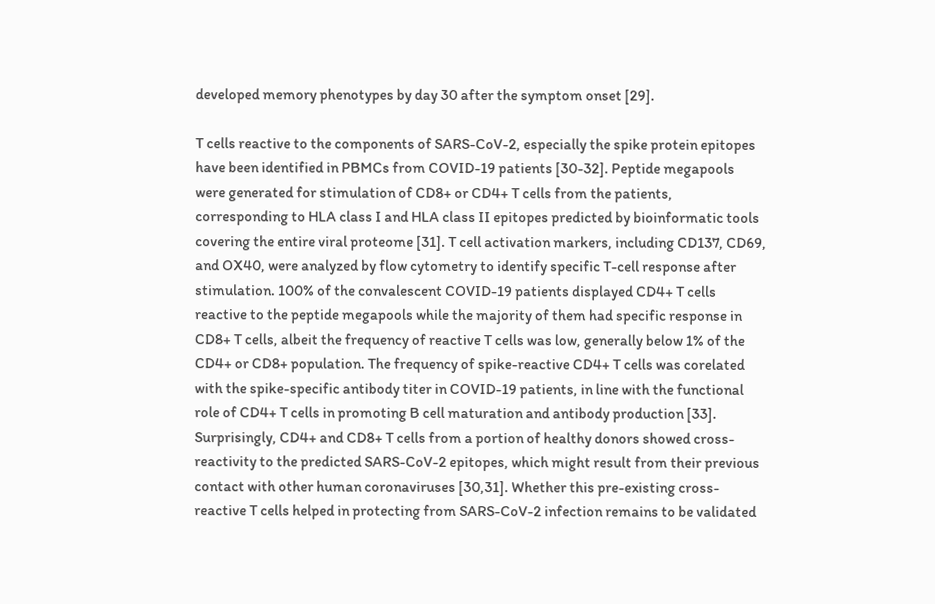developed memory phenotypes by day 30 after the symptom onset [29].

T cells reactive to the components of SARS-CoV-2, especially the spike protein epitopes have been identified in PBMCs from COVID-19 patients [30-32]. Peptide megapools were generated for stimulation of CD8+ or CD4+ T cells from the patients, corresponding to HLA class I and HLA class II epitopes predicted by bioinformatic tools covering the entire viral proteome [31]. T cell activation markers, including CD137, CD69, and OX40, were analyzed by flow cytometry to identify specific T-cell response after stimulation. 100% of the convalescent COVID-19 patients displayed CD4+ T cells reactive to the peptide megapools while the majority of them had specific response in CD8+ T cells, albeit the frequency of reactive T cells was low, generally below 1% of the CD4+ or CD8+ population. The frequency of spike-reactive CD4+ T cells was corelated with the spike-specific antibody titer in COVID-19 patients, in line with the functional role of CD4+ T cells in promoting B cell maturation and antibody production [33]. Surprisingly, CD4+ and CD8+ T cells from a portion of healthy donors showed cross-reactivity to the predicted SARS-CoV-2 epitopes, which might result from their previous contact with other human coronaviruses [30,31]. Whether this pre-existing cross-reactive T cells helped in protecting from SARS-CoV-2 infection remains to be validated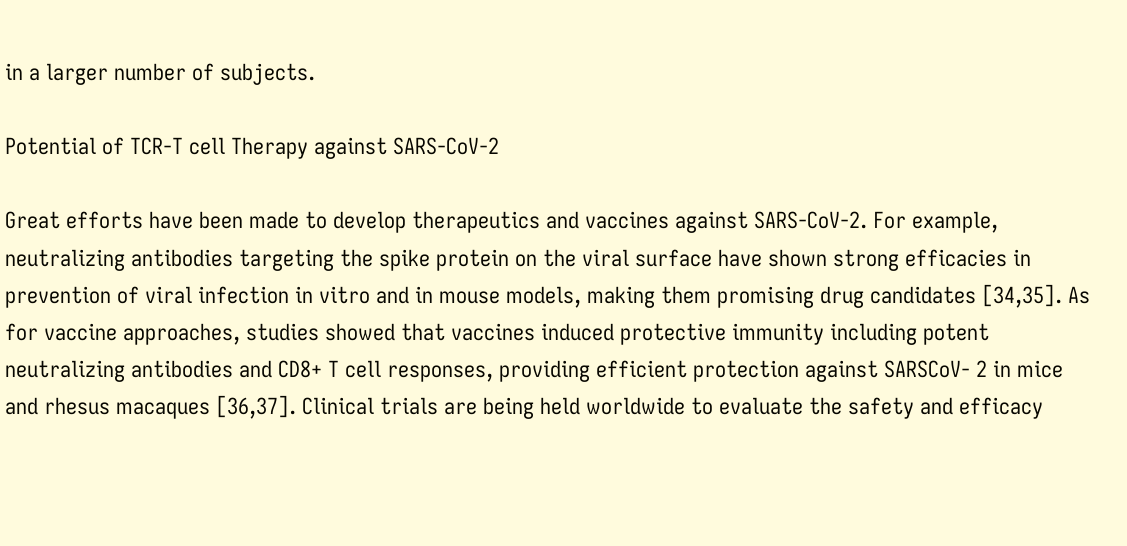in a larger number of subjects.

Potential of TCR-T cell Therapy against SARS-CoV-2

Great efforts have been made to develop therapeutics and vaccines against SARS-CoV-2. For example, neutralizing antibodies targeting the spike protein on the viral surface have shown strong efficacies in prevention of viral infection in vitro and in mouse models, making them promising drug candidates [34,35]. As for vaccine approaches, studies showed that vaccines induced protective immunity including potent neutralizing antibodies and CD8+ T cell responses, providing efficient protection against SARSCoV- 2 in mice and rhesus macaques [36,37]. Clinical trials are being held worldwide to evaluate the safety and efficacy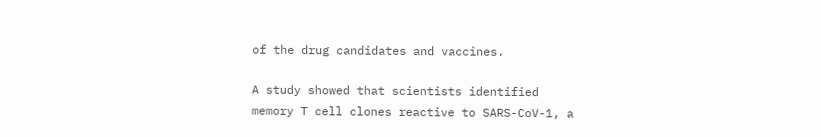of the drug candidates and vaccines.

A study showed that scientists identified memory T cell clones reactive to SARS-CoV-1, a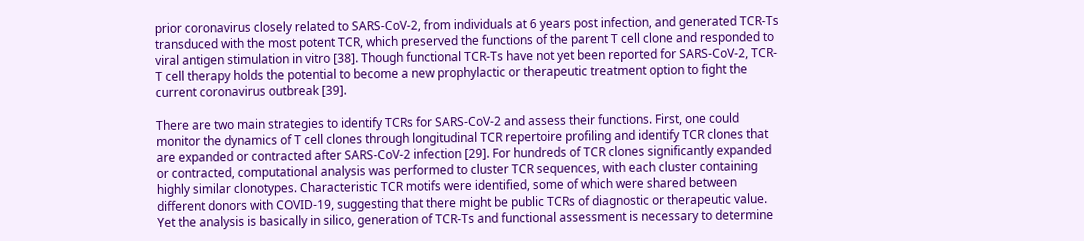prior coronavirus closely related to SARS-CoV-2, from individuals at 6 years post infection, and generated TCR-Ts transduced with the most potent TCR, which preserved the functions of the parent T cell clone and responded to viral antigen stimulation in vitro [38]. Though functional TCR-Ts have not yet been reported for SARS-CoV-2, TCR-T cell therapy holds the potential to become a new prophylactic or therapeutic treatment option to fight the current coronavirus outbreak [39].

There are two main strategies to identify TCRs for SARS-CoV-2 and assess their functions. First, one could monitor the dynamics of T cell clones through longitudinal TCR repertoire profiling and identify TCR clones that are expanded or contracted after SARS-CoV-2 infection [29]. For hundreds of TCR clones significantly expanded or contracted, computational analysis was performed to cluster TCR sequences, with each cluster containing highly similar clonotypes. Characteristic TCR motifs were identified, some of which were shared between different donors with COVID-19, suggesting that there might be public TCRs of diagnostic or therapeutic value. Yet the analysis is basically in silico, generation of TCR-Ts and functional assessment is necessary to determine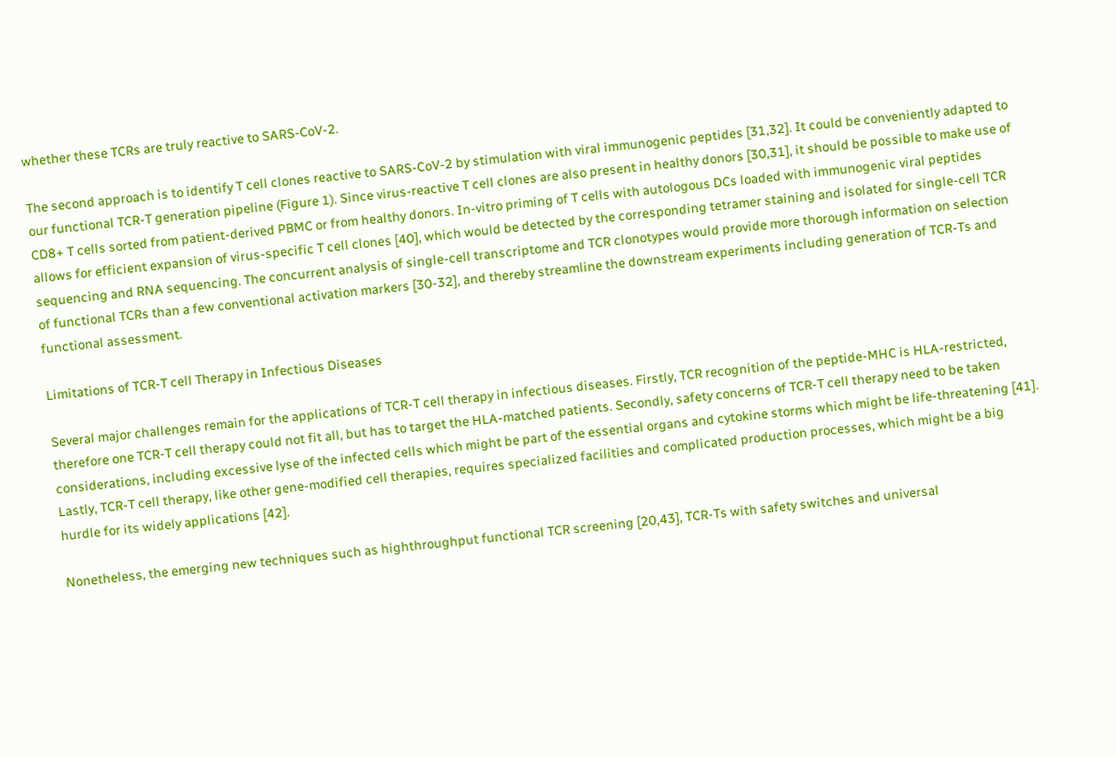whether these TCRs are truly reactive to SARS-CoV-2.

The second approach is to identify T cell clones reactive to SARS-CoV-2 by stimulation with viral immunogenic peptides [31,32]. It could be conveniently adapted to our functional TCR-T generation pipeline (Figure 1). Since virus-reactive T cell clones are also present in healthy donors [30,31], it should be possible to make use of CD8+ T cells sorted from patient-derived PBMC or from healthy donors. In-vitro priming of T cells with autologous DCs loaded with immunogenic viral peptides allows for efficient expansion of virus-specific T cell clones [40], which would be detected by the corresponding tetramer staining and isolated for single-cell TCR sequencing and RNA sequencing. The concurrent analysis of single-cell transcriptome and TCR clonotypes would provide more thorough information on selection of functional TCRs than a few conventional activation markers [30-32], and thereby streamline the downstream experiments including generation of TCR-Ts and functional assessment.

Limitations of TCR-T cell Therapy in Infectious Diseases

Several major challenges remain for the applications of TCR-T cell therapy in infectious diseases. Firstly, TCR recognition of the peptide-MHC is HLA-restricted, therefore one TCR-T cell therapy could not fit all, but has to target the HLA-matched patients. Secondly, safety concerns of TCR-T cell therapy need to be taken considerations, including excessive lyse of the infected cells which might be part of the essential organs and cytokine storms which might be life-threatening [41]. Lastly, TCR-T cell therapy, like other gene-modified cell therapies, requires specialized facilities and complicated production processes, which might be a big hurdle for its widely applications [42].

Nonetheless, the emerging new techniques such as highthroughput functional TCR screening [20,43], TCR-Ts with safety switches and universal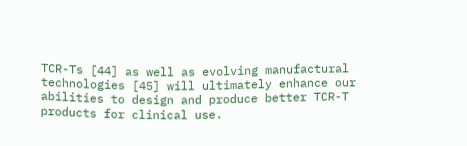TCR-Ts [44] as well as evolving manufactural technologies [45] will ultimately enhance our abilities to design and produce better TCR-T products for clinical use.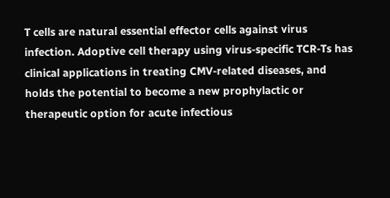T cells are natural essential effector cells against virus infection. Adoptive cell therapy using virus-specific TCR-Ts has clinical applications in treating CMV-related diseases, and holds the potential to become a new prophylactic or therapeutic option for acute infectious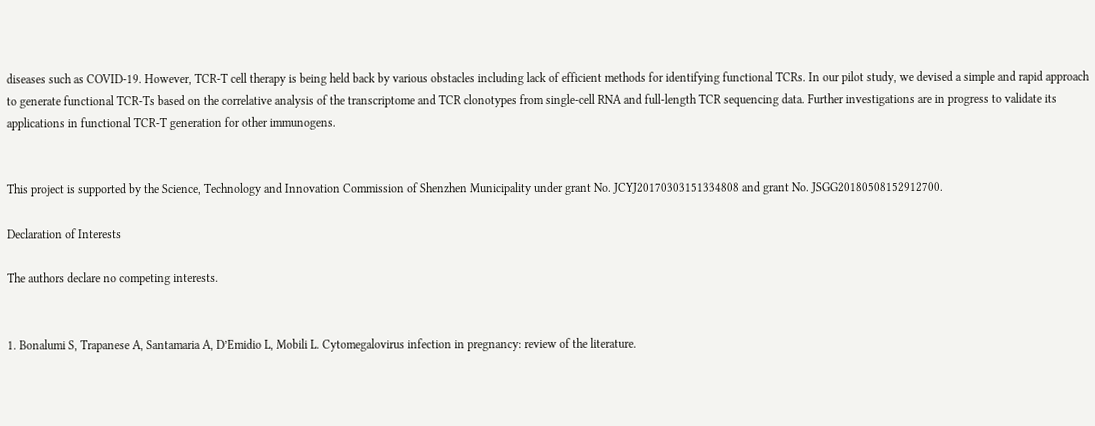diseases such as COVID-19. However, TCR-T cell therapy is being held back by various obstacles including lack of efficient methods for identifying functional TCRs. In our pilot study, we devised a simple and rapid approach to generate functional TCR-Ts based on the correlative analysis of the transcriptome and TCR clonotypes from single-cell RNA and full-length TCR sequencing data. Further investigations are in progress to validate its applications in functional TCR-T generation for other immunogens.


This project is supported by the Science, Technology and Innovation Commission of Shenzhen Municipality under grant No. JCYJ20170303151334808 and grant No. JSGG20180508152912700.

Declaration of Interests

The authors declare no competing interests.


1. Bonalumi S, Trapanese A, Santamaria A, D’Emidio L, Mobili L. Cytomegalovirus infection in pregnancy: review of the literature.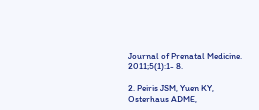Journal of Prenatal Medicine. 2011;5(1):1- 8.

2. Peiris JSM, Yuen KY, Osterhaus ADME,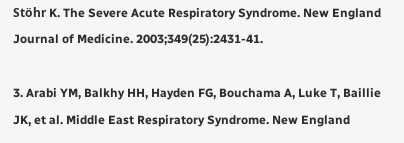Stöhr K. The Severe Acute Respiratory Syndrome. New England Journal of Medicine. 2003;349(25):2431-41.

3. Arabi YM, Balkhy HH, Hayden FG, Bouchama A, Luke T, Baillie JK, et al. Middle East Respiratory Syndrome. New England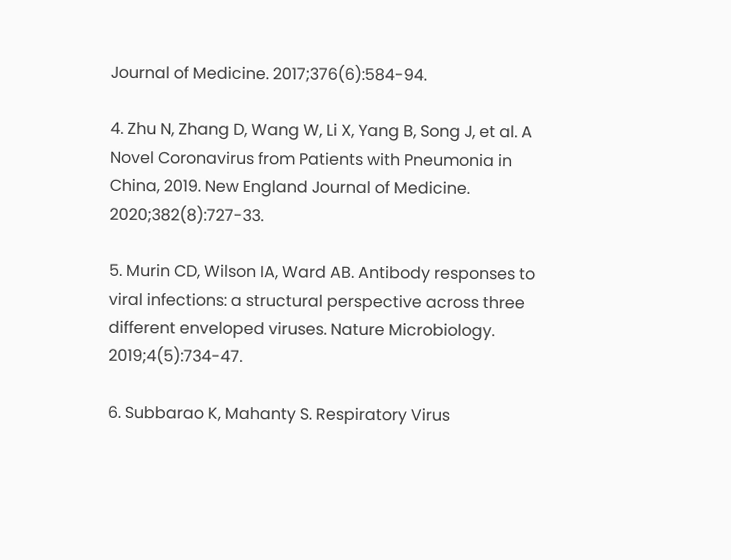Journal of Medicine. 2017;376(6):584-94.

4. Zhu N, Zhang D, Wang W, Li X, Yang B, Song J, et al. A Novel Coronavirus from Patients with Pneumonia in China, 2019. New England Journal of Medicine. 2020;382(8):727-33.

5. Murin CD, Wilson IA, Ward AB. Antibody responses to viral infections: a structural perspective across three different enveloped viruses. Nature Microbiology. 2019;4(5):734-47.

6. Subbarao K, Mahanty S. Respiratory Virus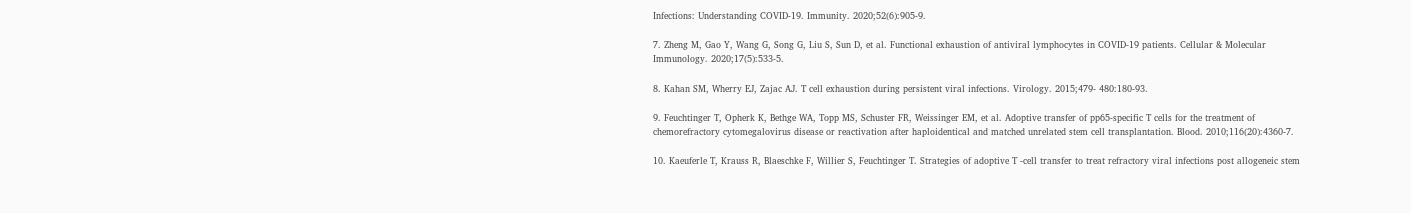Infections: Understanding COVID-19. Immunity. 2020;52(6):905-9.

7. Zheng M, Gao Y, Wang G, Song G, Liu S, Sun D, et al. Functional exhaustion of antiviral lymphocytes in COVID-19 patients. Cellular & Molecular Immunology. 2020;17(5):533-5.

8. Kahan SM, Wherry EJ, Zajac AJ. T cell exhaustion during persistent viral infections. Virology. 2015;479- 480:180-93.

9. Feuchtinger T, Opherk K, Bethge WA, Topp MS, Schuster FR, Weissinger EM, et al. Adoptive transfer of pp65-specific T cells for the treatment of chemorefractory cytomegalovirus disease or reactivation after haploidentical and matched unrelated stem cell transplantation. Blood. 2010;116(20):4360-7.

10. Kaeuferle T, Krauss R, Blaeschke F, Willier S, Feuchtinger T. Strategies of adoptive T -cell transfer to treat refractory viral infections post allogeneic stem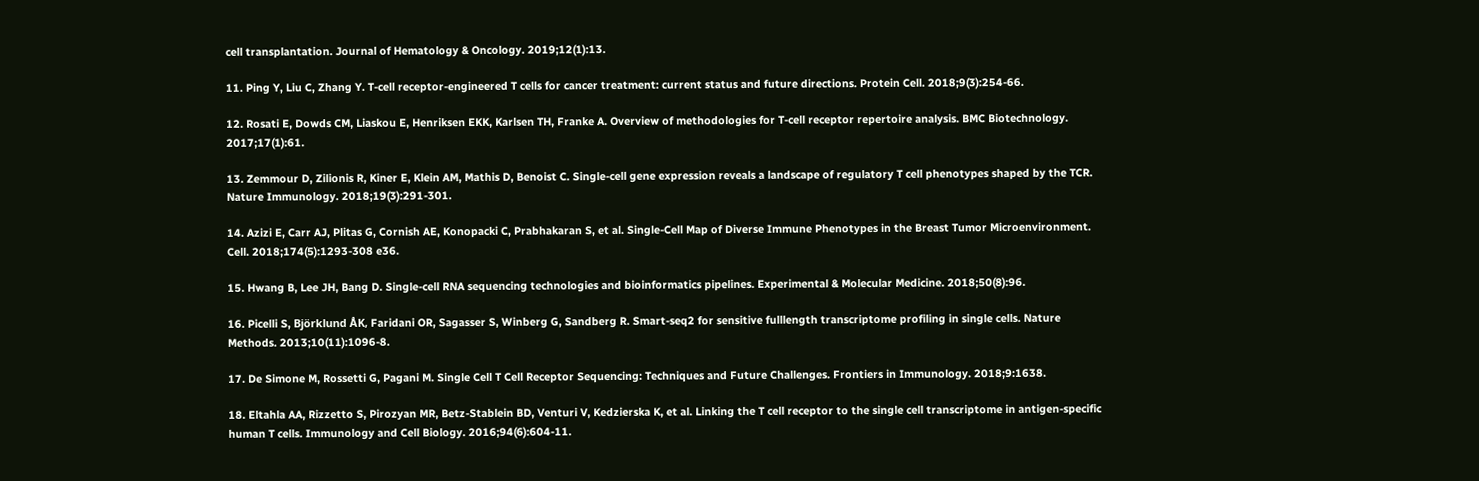cell transplantation. Journal of Hematology & Oncology. 2019;12(1):13.

11. Ping Y, Liu C, Zhang Y. T-cell receptor-engineered T cells for cancer treatment: current status and future directions. Protein Cell. 2018;9(3):254-66.

12. Rosati E, Dowds CM, Liaskou E, Henriksen EKK, Karlsen TH, Franke A. Overview of methodologies for T-cell receptor repertoire analysis. BMC Biotechnology. 2017;17(1):61.

13. Zemmour D, Zilionis R, Kiner E, Klein AM, Mathis D, Benoist C. Single-cell gene expression reveals a landscape of regulatory T cell phenotypes shaped by the TCR. Nature Immunology. 2018;19(3):291-301.

14. Azizi E, Carr AJ, Plitas G, Cornish AE, Konopacki C, Prabhakaran S, et al. Single-Cell Map of Diverse Immune Phenotypes in the Breast Tumor Microenvironment. Cell. 2018;174(5):1293-308 e36.

15. Hwang B, Lee JH, Bang D. Single-cell RNA sequencing technologies and bioinformatics pipelines. Experimental & Molecular Medicine. 2018;50(8):96.

16. Picelli S, Björklund ÅK, Faridani OR, Sagasser S, Winberg G, Sandberg R. Smart-seq2 for sensitive fulllength transcriptome profiling in single cells. Nature Methods. 2013;10(11):1096-8.

17. De Simone M, Rossetti G, Pagani M. Single Cell T Cell Receptor Sequencing: Techniques and Future Challenges. Frontiers in Immunology. 2018;9:1638.

18. Eltahla AA, Rizzetto S, Pirozyan MR, Betz-Stablein BD, Venturi V, Kedzierska K, et al. Linking the T cell receptor to the single cell transcriptome in antigen-specific human T cells. Immunology and Cell Biology. 2016;94(6):604-11.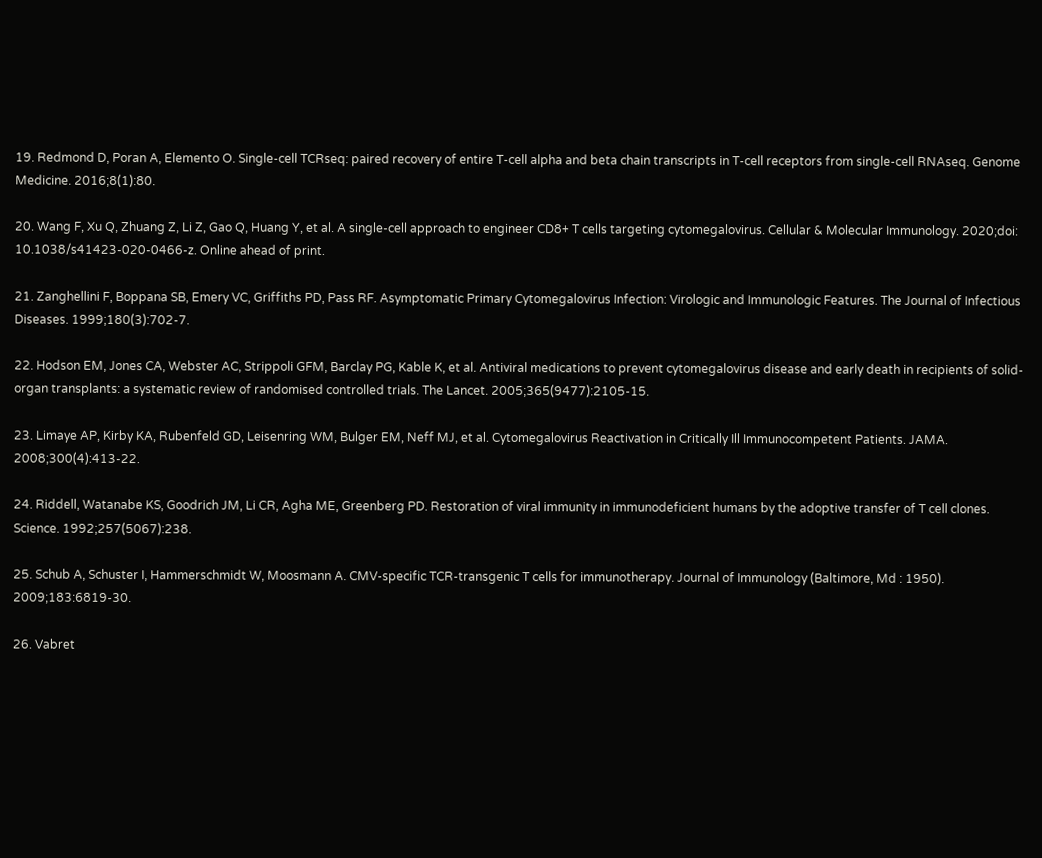19. Redmond D, Poran A, Elemento O. Single-cell TCRseq: paired recovery of entire T-cell alpha and beta chain transcripts in T-cell receptors from single-cell RNAseq. Genome Medicine. 2016;8(1):80.

20. Wang F, Xu Q, Zhuang Z, Li Z, Gao Q, Huang Y, et al. A single-cell approach to engineer CD8+ T cells targeting cytomegalovirus. Cellular & Molecular Immunology. 2020;doi: 10.1038/s41423-020-0466-z. Online ahead of print.

21. Zanghellini F, Boppana SB, Emery VC, Griffiths PD, Pass RF. Asymptomatic Primary Cytomegalovirus Infection: Virologic and Immunologic Features. The Journal of Infectious Diseases. 1999;180(3):702-7.

22. Hodson EM, Jones CA, Webster AC, Strippoli GFM, Barclay PG, Kable K, et al. Antiviral medications to prevent cytomegalovirus disease and early death in recipients of solid-organ transplants: a systematic review of randomised controlled trials. The Lancet. 2005;365(9477):2105-15.

23. Limaye AP, Kirby KA, Rubenfeld GD, Leisenring WM, Bulger EM, Neff MJ, et al. Cytomegalovirus Reactivation in Critically Ill Immunocompetent Patients. JAMA. 2008;300(4):413-22.

24. Riddell, Watanabe KS, Goodrich JM, Li CR, Agha ME, Greenberg PD. Restoration of viral immunity in immunodeficient humans by the adoptive transfer of T cell clones. Science. 1992;257(5067):238.

25. Schub A, Schuster I, Hammerschmidt W, Moosmann A. CMV-specific TCR-transgenic T cells for immunotherapy. Journal of Immunology (Baltimore, Md : 1950). 2009;183:6819-30.

26. Vabret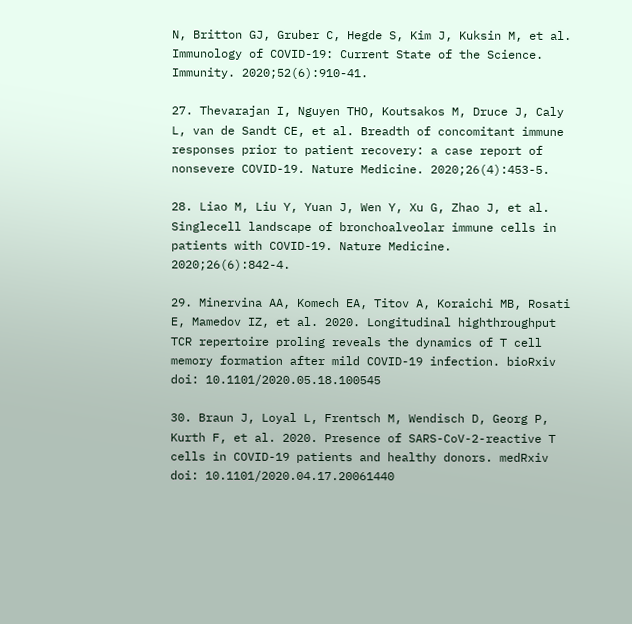N, Britton GJ, Gruber C, Hegde S, Kim J, Kuksin M, et al. Immunology of COVID-19: Current State of the Science. Immunity. 2020;52(6):910-41.

27. Thevarajan I, Nguyen THO, Koutsakos M, Druce J, Caly L, van de Sandt CE, et al. Breadth of concomitant immune responses prior to patient recovery: a case report of nonsevere COVID-19. Nature Medicine. 2020;26(4):453-5.

28. Liao M, Liu Y, Yuan J, Wen Y, Xu G, Zhao J, et al. Singlecell landscape of bronchoalveolar immune cells in patients with COVID-19. Nature Medicine. 2020;26(6):842-4.

29. Minervina AA, Komech EA, Titov A, Koraichi MB, Rosati E, Mamedov IZ, et al. 2020. Longitudinal highthroughput TCR repertoire proling reveals the dynamics of T cell memory formation after mild COVID-19 infection. bioRxiv doi: 10.1101/2020.05.18.100545

30. Braun J, Loyal L, Frentsch M, Wendisch D, Georg P, Kurth F, et al. 2020. Presence of SARS-CoV-2-reactive T cells in COVID-19 patients and healthy donors. medRxiv doi: 10.1101/2020.04.17.20061440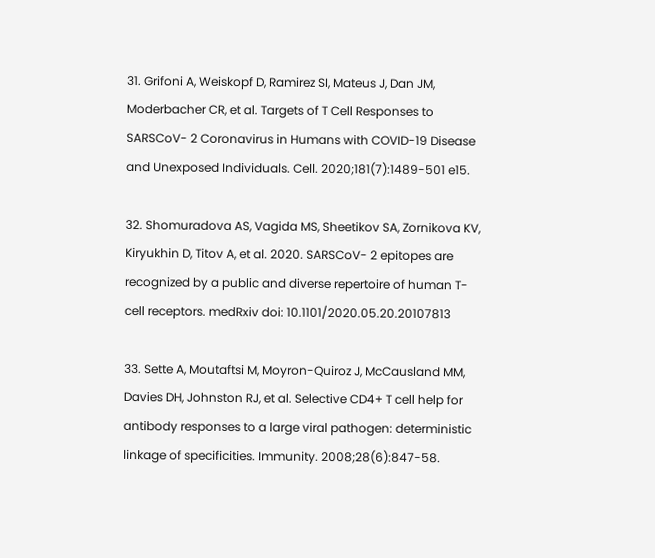31. Grifoni A, Weiskopf D, Ramirez SI, Mateus J, Dan JM, Moderbacher CR, et al. Targets of T Cell Responses to SARSCoV- 2 Coronavirus in Humans with COVID-19 Disease and Unexposed Individuals. Cell. 2020;181(7):1489-501 e15.

32. Shomuradova AS, Vagida MS, Sheetikov SA, Zornikova KV, Kiryukhin D, Titov A, et al. 2020. SARSCoV- 2 epitopes are recognized by a public and diverse repertoire of human T-cell receptors. medRxiv doi: 10.1101/2020.05.20.20107813

33. Sette A, Moutaftsi M, Moyron-Quiroz J, McCausland MM, Davies DH, Johnston RJ, et al. Selective CD4+ T cell help for antibody responses to a large viral pathogen: deterministic linkage of specificities. Immunity. 2008;28(6):847-58.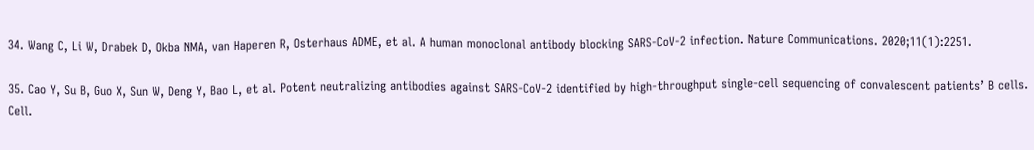34. Wang C, Li W, Drabek D, Okba NMA, van Haperen R, Osterhaus ADME, et al. A human monoclonal antibody blocking SARS-CoV-2 infection. Nature Communications. 2020;11(1):2251.

35. Cao Y, Su B, Guo X, Sun W, Deng Y, Bao L, et al. Potent neutralizing antibodies against SARS-CoV-2 identified by high-throughput single-cell sequencing of convalescent patients’ B cells. Cell.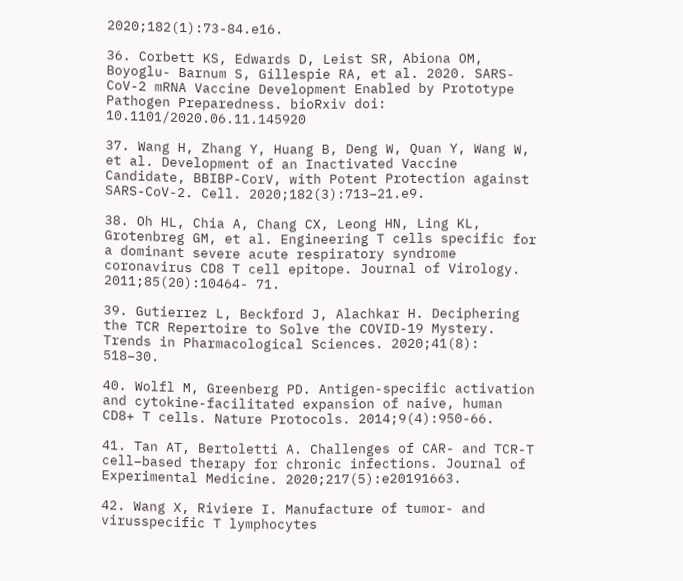2020;182(1):73-84.e16.

36. Corbett KS, Edwards D, Leist SR, Abiona OM, Boyoglu- Barnum S, Gillespie RA, et al. 2020. SARS-CoV-2 mRNA Vaccine Development Enabled by Prototype Pathogen Preparedness. bioRxiv doi: 10.1101/2020.06.11.145920

37. Wang H, Zhang Y, Huang B, Deng W, Quan Y, Wang W, et al. Development of an Inactivated Vaccine Candidate, BBIBP-CorV, with Potent Protection against SARS-CoV-2. Cell. 2020;182(3):713–21.e9.

38. Oh HL, Chia A, Chang CX, Leong HN, Ling KL, Grotenbreg GM, et al. Engineering T cells specific for a dominant severe acute respiratory syndrome coronavirus CD8 T cell epitope. Journal of Virology. 2011;85(20):10464- 71.

39. Gutierrez L, Beckford J, Alachkar H. Deciphering the TCR Repertoire to Solve the COVID-19 Mystery. Trends in Pharmacological Sciences. 2020;41(8): 518–30.

40. Wolfl M, Greenberg PD. Antigen-specific activation and cytokine-facilitated expansion of naive, human CD8+ T cells. Nature Protocols. 2014;9(4):950-66.

41. Tan AT, Bertoletti A. Challenges of CAR- and TCR-T cell–based therapy for chronic infections. Journal of Experimental Medicine. 2020;217(5):e20191663.

42. Wang X, Riviere I. Manufacture of tumor- and virusspecific T lymphocytes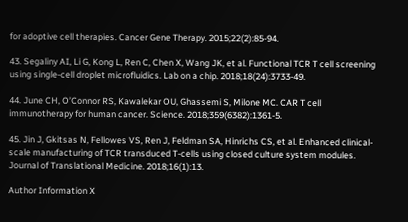for adoptive cell therapies. Cancer Gene Therapy. 2015;22(2):85-94.

43. Segaliny AI, Li G, Kong L, Ren C, Chen X, Wang JK, et al. Functional TCR T cell screening using single-cell droplet microfluidics. Lab on a chip. 2018;18(24):3733-49.

44. June CH, O’Connor RS, Kawalekar OU, Ghassemi S, Milone MC. CAR T cell immunotherapy for human cancer. Science. 2018;359(6382):1361-5.

45. Jin J, Gkitsas N, Fellowes VS, Ren J, Feldman SA, Hinrichs CS, et al. Enhanced clinical-scale manufacturing of TCR transduced T-cells using closed culture system modules. Journal of Translational Medicine. 2018;16(1):13.

Author Information X